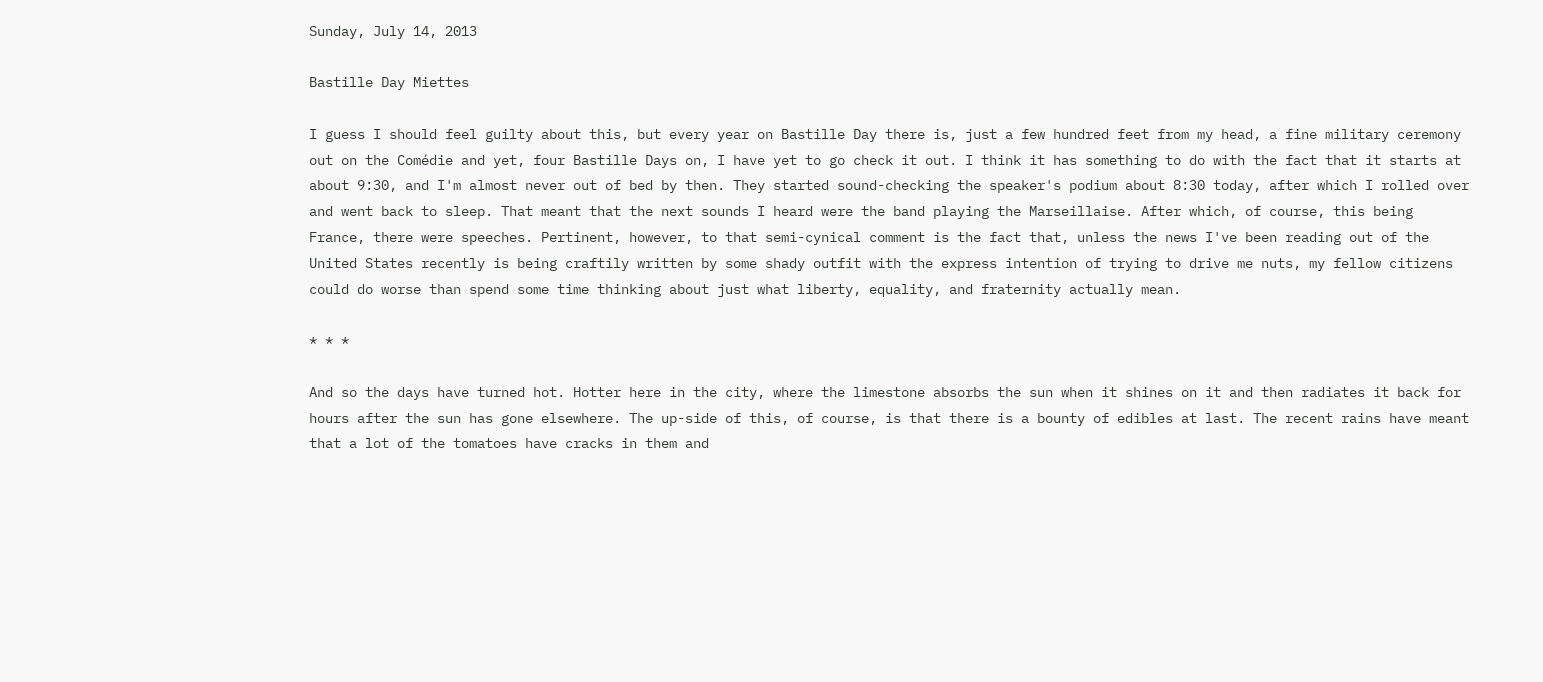Sunday, July 14, 2013

Bastille Day Miettes

I guess I should feel guilty about this, but every year on Bastille Day there is, just a few hundred feet from my head, a fine military ceremony out on the Comédie and yet, four Bastille Days on, I have yet to go check it out. I think it has something to do with the fact that it starts at about 9:30, and I'm almost never out of bed by then. They started sound-checking the speaker's podium about 8:30 today, after which I rolled over and went back to sleep. That meant that the next sounds I heard were the band playing the Marseillaise. After which, of course, this being France, there were speeches. Pertinent, however, to that semi-cynical comment is the fact that, unless the news I've been reading out of the United States recently is being craftily written by some shady outfit with the express intention of trying to drive me nuts, my fellow citizens could do worse than spend some time thinking about just what liberty, equality, and fraternity actually mean.

* * *

And so the days have turned hot. Hotter here in the city, where the limestone absorbs the sun when it shines on it and then radiates it back for hours after the sun has gone elsewhere. The up-side of this, of course, is that there is a bounty of edibles at last. The recent rains have meant that a lot of the tomatoes have cracks in them and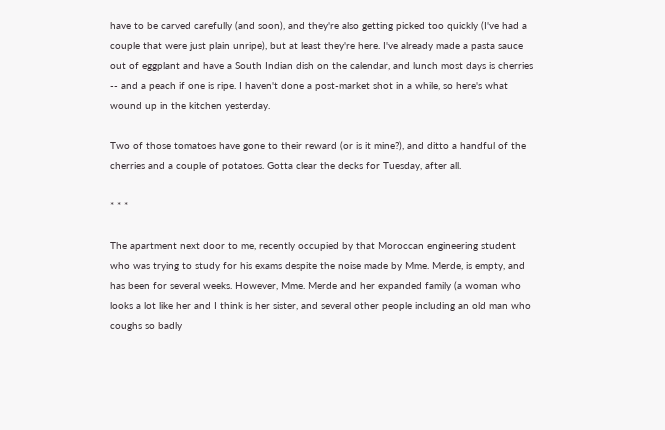have to be carved carefully (and soon), and they're also getting picked too quickly (I've had a couple that were just plain unripe), but at least they're here. I've already made a pasta sauce out of eggplant and have a South Indian dish on the calendar, and lunch most days is cherries -- and a peach if one is ripe. I haven't done a post-market shot in a while, so here's what wound up in the kitchen yesterday.

Two of those tomatoes have gone to their reward (or is it mine?), and ditto a handful of the cherries and a couple of potatoes. Gotta clear the decks for Tuesday, after all.

* * *

The apartment next door to me, recently occupied by that Moroccan engineering student who was trying to study for his exams despite the noise made by Mme. Merde, is empty, and has been for several weeks. However, Mme. Merde and her expanded family (a woman who looks a lot like her and I think is her sister, and several other people including an old man who coughs so badly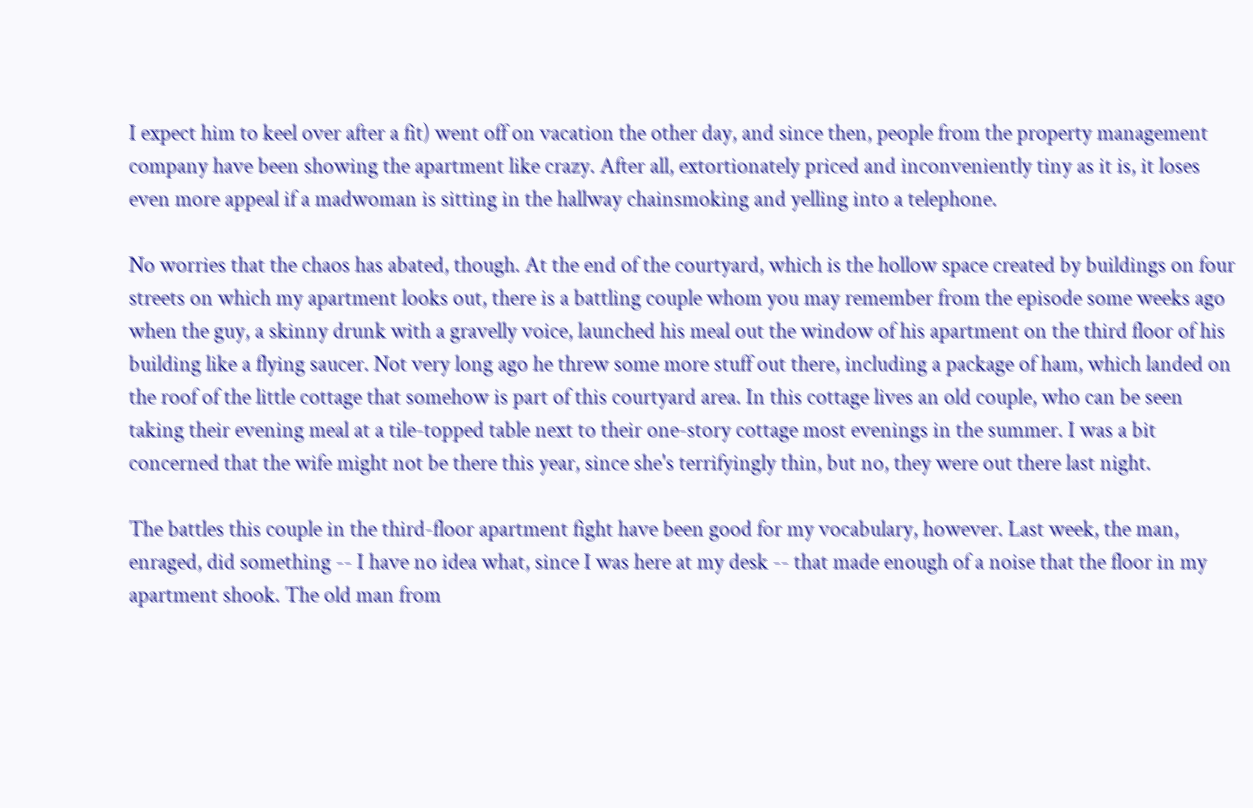I expect him to keel over after a fit) went off on vacation the other day, and since then, people from the property management company have been showing the apartment like crazy. After all, extortionately priced and inconveniently tiny as it is, it loses even more appeal if a madwoman is sitting in the hallway chainsmoking and yelling into a telephone.

No worries that the chaos has abated, though. At the end of the courtyard, which is the hollow space created by buildings on four streets on which my apartment looks out, there is a battling couple whom you may remember from the episode some weeks ago when the guy, a skinny drunk with a gravelly voice, launched his meal out the window of his apartment on the third floor of his building like a flying saucer. Not very long ago he threw some more stuff out there, including a package of ham, which landed on the roof of the little cottage that somehow is part of this courtyard area. In this cottage lives an old couple, who can be seen taking their evening meal at a tile-topped table next to their one-story cottage most evenings in the summer. I was a bit concerned that the wife might not be there this year, since she's terrifyingly thin, but no, they were out there last night.

The battles this couple in the third-floor apartment fight have been good for my vocabulary, however. Last week, the man, enraged, did something -- I have no idea what, since I was here at my desk -- that made enough of a noise that the floor in my apartment shook. The old man from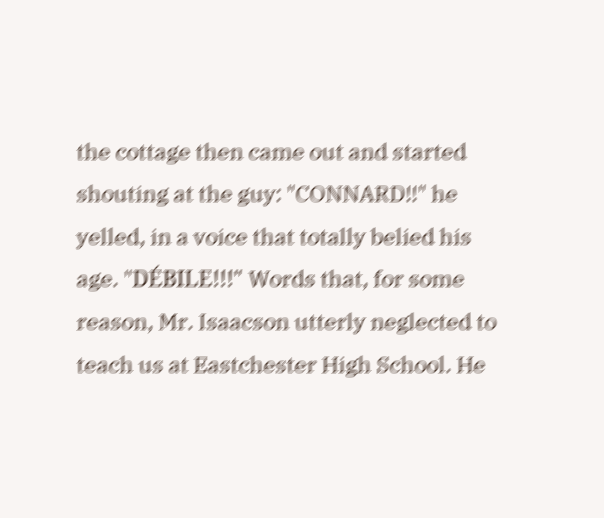the cottage then came out and started shouting at the guy: "CONNARD!!" he yelled, in a voice that totally belied his age. "DÉBILE!!!" Words that, for some reason, Mr. Isaacson utterly neglected to teach us at Eastchester High School. He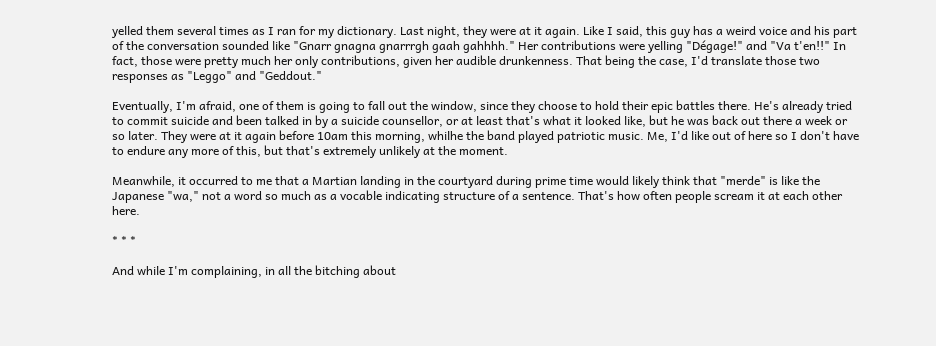yelled them several times as I ran for my dictionary. Last night, they were at it again. Like I said, this guy has a weird voice and his part of the conversation sounded like "Gnarr gnagna gnarrrgh gaah gahhhh." Her contributions were yelling "Dégage!" and "Va t'en!!" In fact, those were pretty much her only contributions, given her audible drunkenness. That being the case, I'd translate those two  responses as "Leggo" and "Geddout."

Eventually, I'm afraid, one of them is going to fall out the window, since they choose to hold their epic battles there. He's already tried to commit suicide and been talked in by a suicide counsellor, or at least that's what it looked like, but he was back out there a week or so later. They were at it again before 10am this morning, whilhe the band played patriotic music. Me, I'd like out of here so I don't have to endure any more of this, but that's extremely unlikely at the moment.

Meanwhile, it occurred to me that a Martian landing in the courtyard during prime time would likely think that "merde" is like the Japanese "wa," not a word so much as a vocable indicating structure of a sentence. That's how often people scream it at each other here.

* * *

And while I'm complaining, in all the bitching about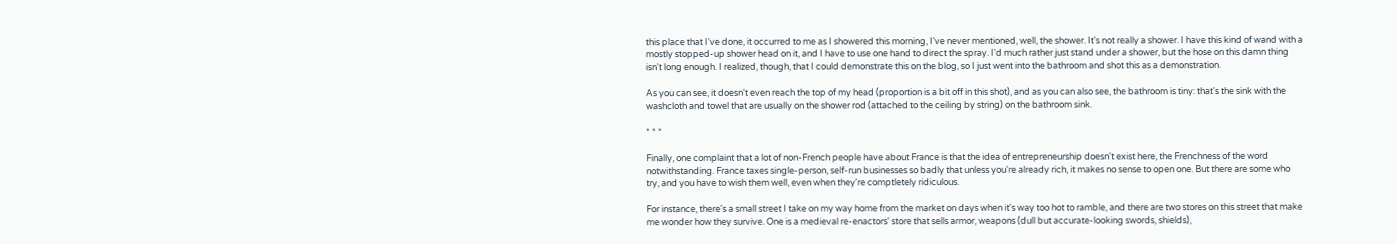this place that I've done, it occurred to me as I showered this morning, I've never mentioned, well, the shower. It's not really a shower. I have this kind of wand with a mostly stopped-up shower head on it, and I have to use one hand to direct the spray. I'd much rather just stand under a shower, but the hose on this damn thing isn't long enough. I realized, though, that I could demonstrate this on the blog, so I just went into the bathroom and shot this as a demonstration.

As you can see, it doesn't even reach the top of my head (proportion is a bit off in this shot), and as you can also see, the bathroom is tiny: that's the sink with the washcloth and towel that are usually on the shower rod (attached to the ceiling by string) on the bathroom sink.

* * *

Finally, one complaint that a lot of non-French people have about France is that the idea of entrepreneurship doesn't exist here, the Frenchness of the word notwithstanding. France taxes single-person, self-run businesses so badly that unless you're already rich, it makes no sense to open one. But there are some who try, and you have to wish them well, even when they're comptletely ridiculous.

For instance, there's a small street I take on my way home from the market on days when it's way too hot to ramble, and there are two stores on this street that make me wonder how they survive. One is a medieval re-enactors' store that sells armor, weapons (dull but accurate-looking swords, shields),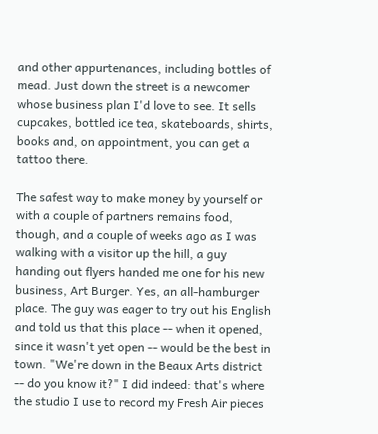and other appurtenances, including bottles of mead. Just down the street is a newcomer whose business plan I'd love to see. It sells cupcakes, bottled ice tea, skateboards, shirts, books and, on appointment, you can get a tattoo there.

The safest way to make money by yourself or with a couple of partners remains food, though, and a couple of weeks ago as I was walking with a visitor up the hill, a guy handing out flyers handed me one for his new business, Art Burger. Yes, an all-hamburger place. The guy was eager to try out his English and told us that this place -- when it opened, since it wasn't yet open -- would be the best in town. "We're down in the Beaux Arts district -- do you know it?" I did indeed: that's where the studio I use to record my Fresh Air pieces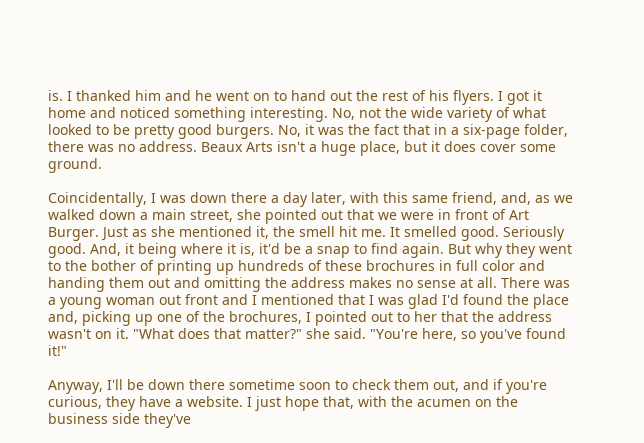is. I thanked him and he went on to hand out the rest of his flyers. I got it home and noticed something interesting. No, not the wide variety of what looked to be pretty good burgers. No, it was the fact that in a six-page folder, there was no address. Beaux Arts isn't a huge place, but it does cover some ground.

Coincidentally, I was down there a day later, with this same friend, and, as we walked down a main street, she pointed out that we were in front of Art Burger. Just as she mentioned it, the smell hit me. It smelled good. Seriously good. And, it being where it is, it'd be a snap to find again. But why they went to the bother of printing up hundreds of these brochures in full color and handing them out and omitting the address makes no sense at all. There was a young woman out front and I mentioned that I was glad I'd found the place and, picking up one of the brochures, I pointed out to her that the address wasn't on it. "What does that matter?" she said. "You're here, so you've found it!"

Anyway, I'll be down there sometime soon to check them out, and if you're curious, they have a website. I just hope that, with the acumen on the business side they've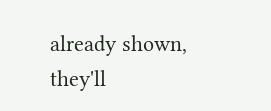already shown, they'll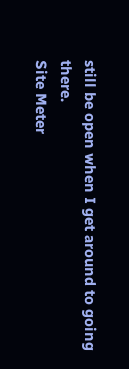still be open when I get around to going there.
Site Meter